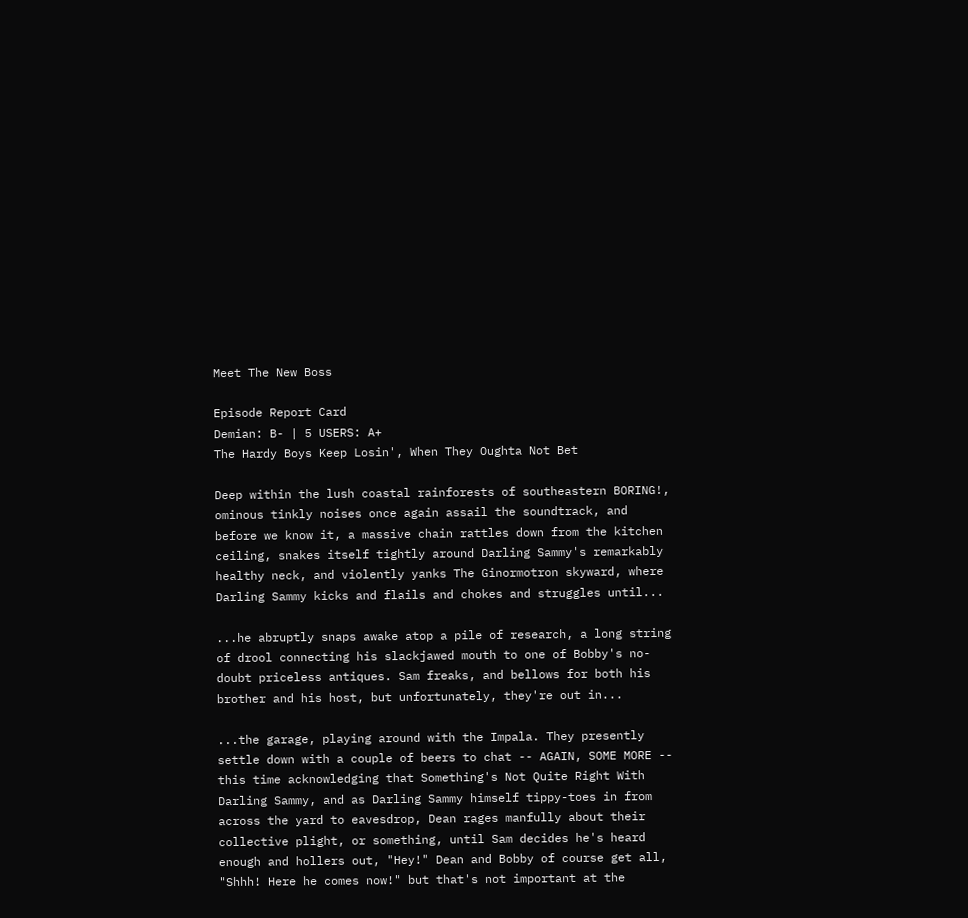Meet The New Boss

Episode Report Card
Demian: B- | 5 USERS: A+
The Hardy Boys Keep Losin', When They Oughta Not Bet

Deep within the lush coastal rainforests of southeastern BORING!, ominous tinkly noises once again assail the soundtrack, and before we know it, a massive chain rattles down from the kitchen ceiling, snakes itself tightly around Darling Sammy's remarkably healthy neck, and violently yanks The Ginormotron skyward, where Darling Sammy kicks and flails and chokes and struggles until...

...he abruptly snaps awake atop a pile of research, a long string of drool connecting his slackjawed mouth to one of Bobby's no-doubt priceless antiques. Sam freaks, and bellows for both his brother and his host, but unfortunately, they're out in...

...the garage, playing around with the Impala. They presently settle down with a couple of beers to chat -- AGAIN, SOME MORE -- this time acknowledging that Something's Not Quite Right With Darling Sammy, and as Darling Sammy himself tippy-toes in from across the yard to eavesdrop, Dean rages manfully about their collective plight, or something, until Sam decides he's heard enough and hollers out, "Hey!" Dean and Bobby of course get all, "Shhh! Here he comes now!" but that's not important at the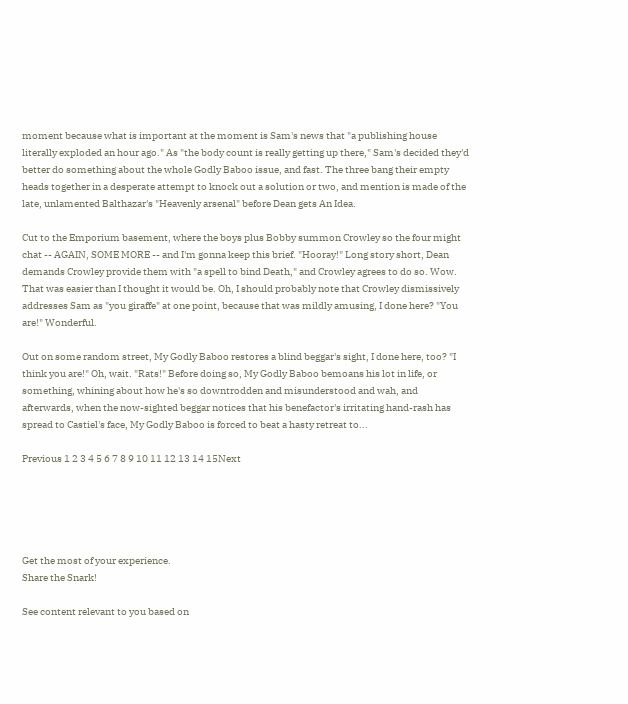moment because what is important at the moment is Sam's news that "a publishing house literally exploded an hour ago." As "the body count is really getting up there," Sam's decided they'd better do something about the whole Godly Baboo issue, and fast. The three bang their empty heads together in a desperate attempt to knock out a solution or two, and mention is made of the late, unlamented Balthazar's "Heavenly arsenal" before Dean gets An Idea.

Cut to the Emporium basement, where the boys plus Bobby summon Crowley so the four might chat -- AGAIN, SOME MORE -- and I'm gonna keep this brief. "Hooray!" Long story short, Dean demands Crowley provide them with "a spell to bind Death," and Crowley agrees to do so. Wow. That was easier than I thought it would be. Oh, I should probably note that Crowley dismissively addresses Sam as "you giraffe" at one point, because that was mildly amusing, I done here? "You are!" Wonderful.

Out on some random street, My Godly Baboo restores a blind beggar's sight, I done here, too? "I think you are!" Oh, wait. "Rats!" Before doing so, My Godly Baboo bemoans his lot in life, or something, whining about how he's so downtrodden and misunderstood and wah, and afterwards, when the now-sighted beggar notices that his benefactor's irritating hand-rash has spread to Castiel's face, My Godly Baboo is forced to beat a hasty retreat to...

Previous 1 2 3 4 5 6 7 8 9 10 11 12 13 14 15Next





Get the most of your experience.
Share the Snark!

See content relevant to you based on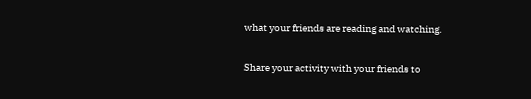what your friends are reading and watching.

Share your activity with your friends to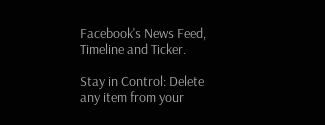Facebook's News Feed, Timeline and Ticker.

Stay in Control: Delete any item from your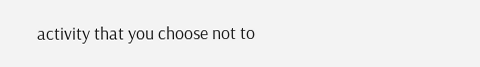activity that you choose not to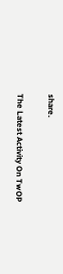share.

The Latest Activity On TwOP